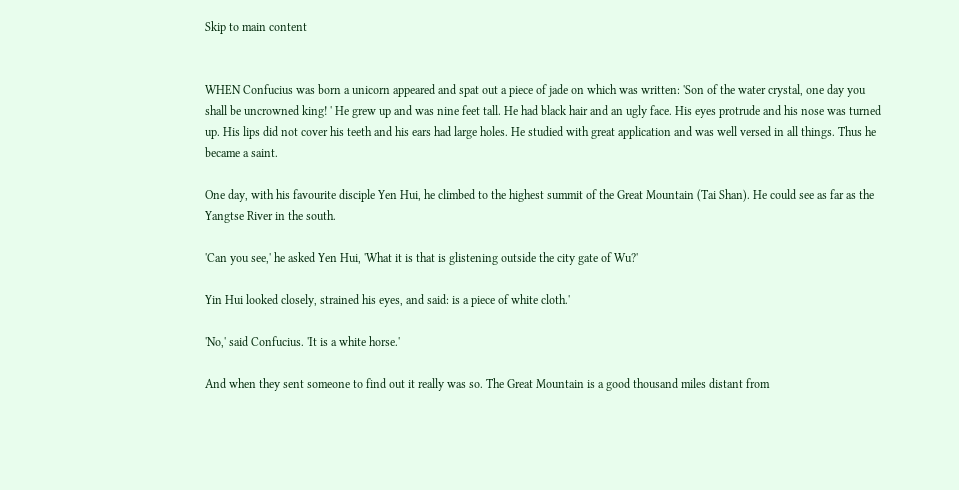Skip to main content


WHEN Confucius was born a unicorn appeared and spat out a piece of jade on which was written: 'Son of the water crystal, one day you shall be uncrowned king! ' He grew up and was nine feet tall. He had black hair and an ugly face. His eyes protrude and his nose was turned up. His lips did not cover his teeth and his ears had large holes. He studied with great application and was well versed in all things. Thus he became a saint.

One day, with his favourite disciple Yen Hui, he climbed to the highest summit of the Great Mountain (Tai Shan). He could see as far as the Yangtse River in the south.

'Can you see,' he asked Yen Hui, 'What it is that is glistening outside the city gate of Wu?'

Yin Hui looked closely, strained his eyes, and said: is a piece of white cloth.'

'No,' said Confucius. 'It is a white horse.'

And when they sent someone to find out it really was so. The Great Mountain is a good thousand miles distant from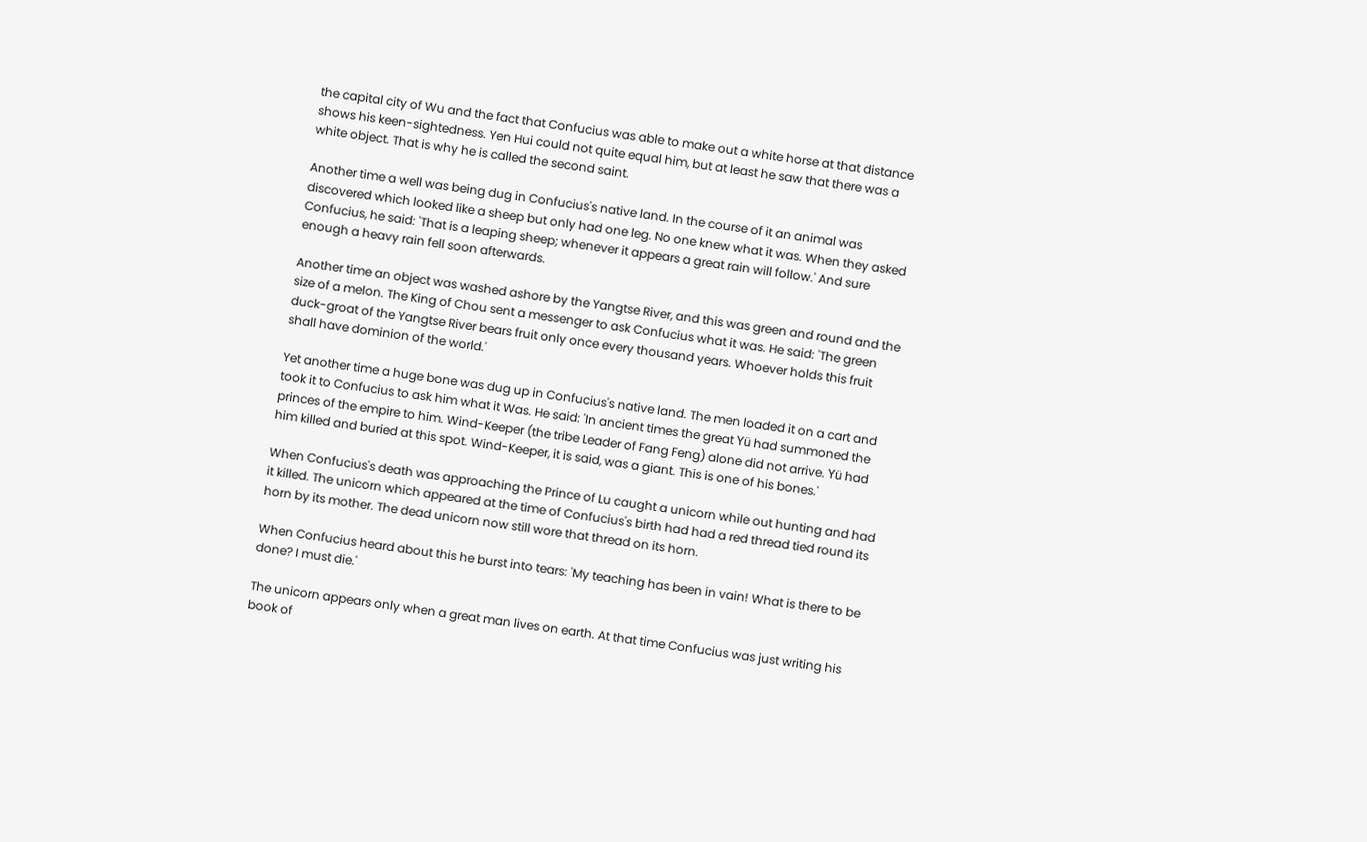the capital city of Wu and the fact that Confucius was able to make out a white horse at that distance shows his keen-sightedness. Yen Hui could not quite equal him, but at least he saw that there was a white object. That is why he is called the second saint.

Another time a well was being dug in Confucius's native land. In the course of it an animal was discovered which looked like a sheep but only had one leg. No one knew what it was. When they asked Confucius, he said: 'That is a leaping sheep; whenever it appears a great rain will follow.' And sure enough a heavy rain fell soon afterwards.

Another time an object was washed ashore by the Yangtse River, and this was green and round and the size of a melon. The King of Chou sent a messenger to ask Confucius what it was. He said: 'The green duck-groat of the Yangtse River bears fruit only once every thousand years. Whoever holds this fruit shall have dominion of the world.'

Yet another time a huge bone was dug up in Confucius's native land. The men loaded it on a cart and took it to Confucius to ask him what it Was. He said: 'In ancient times the great Yü had summoned the princes of the empire to him. Wind-Keeper (the tribe Leader of Fang Feng) alone did not arrive. Yü had him killed and buried at this spot. Wind-Keeper, it is said, was a giant. This is one of his bones.'

When Confucius's death was approaching the Prince of Lu caught a unicorn while out hunting and had it killed. The unicorn which appeared at the time of Confucius's birth had had a red thread tied round its horn by its mother. The dead unicorn now still wore that thread on its horn.

When Confucius heard about this he burst into tears: 'My teaching has been in vain! What is there to be done? I must die.'

The unicorn appears only when a great man lives on earth. At that time Confucius was just writing his book of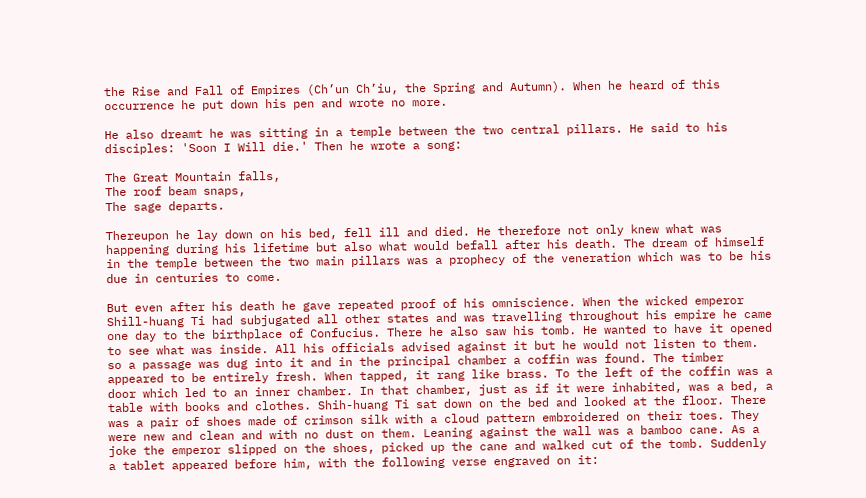the Rise and Fall of Empires (Ch’un Ch’iu, the Spring and Autumn). When he heard of this occurrence he put down his pen and wrote no more.

He also dreamt he was sitting in a temple between the two central pillars. He said to his disciples: 'Soon I Will die.' Then he wrote a song:

The Great Mountain falls,
The roof beam snaps,
The sage departs.

Thereupon he lay down on his bed, fell ill and died. He therefore not only knew what was happening during his lifetime but also what would befall after his death. The dream of himself in the temple between the two main pillars was a prophecy of the veneration which was to be his due in centuries to come.

But even after his death he gave repeated proof of his omniscience. When the wicked emperor Shill-huang Ti had subjugated all other states and was travelling throughout his empire he came one day to the birthplace of Confucius. There he also saw his tomb. He wanted to have it opened to see what was inside. All his officials advised against it but he would not listen to them. so a passage was dug into it and in the principal chamber a coffin was found. The timber appeared to be entirely fresh. When tapped, it rang like brass. To the left of the coffin was a door which led to an inner chamber. In that chamber, just as if it were inhabited, was a bed, a table with books and clothes. Shih-huang Ti sat down on the bed and looked at the floor. There was a pair of shoes made of crimson silk with a cloud pattern embroidered on their toes. They were new and clean and with no dust on them. Leaning against the wall was a bamboo cane. As a joke the emperor slipped on the shoes, picked up the cane and walked cut of the tomb. Suddenly a tablet appeared before him, with the following verse engraved on it: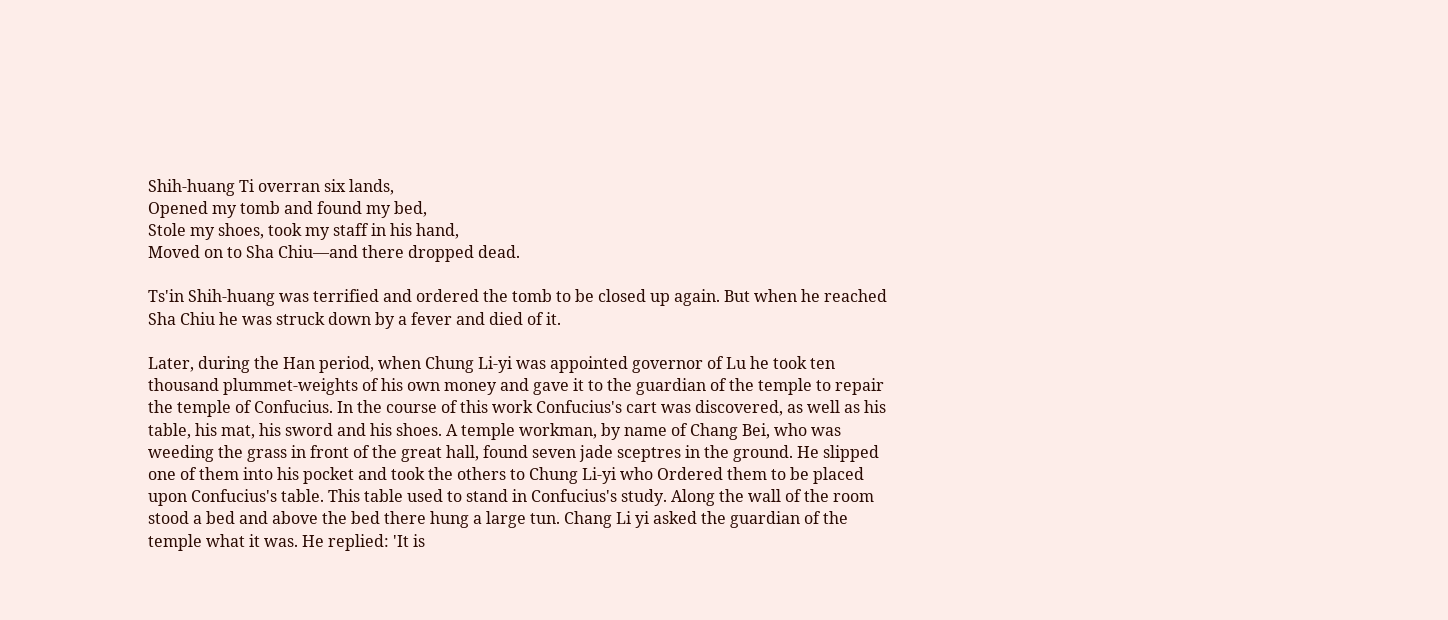Shih-huang Ti overran six lands,
Opened my tomb and found my bed,
Stole my shoes, took my staff in his hand,
Moved on to Sha Chiu—and there dropped dead.

Ts'in Shih-huang was terrified and ordered the tomb to be closed up again. But when he reached Sha Chiu he was struck down by a fever and died of it.

Later, during the Han period, when Chung Li-yi was appointed governor of Lu he took ten thousand plummet-weights of his own money and gave it to the guardian of the temple to repair the temple of Confucius. In the course of this work Confucius's cart was discovered, as well as his table, his mat, his sword and his shoes. A temple workman, by name of Chang Bei, who was weeding the grass in front of the great hall, found seven jade sceptres in the ground. He slipped one of them into his pocket and took the others to Chung Li-yi who Ordered them to be placed upon Confucius's table. This table used to stand in Confucius's study. Along the wall of the room stood a bed and above the bed there hung a large tun. Chang Li yi asked the guardian of the temple what it was. He replied: 'It is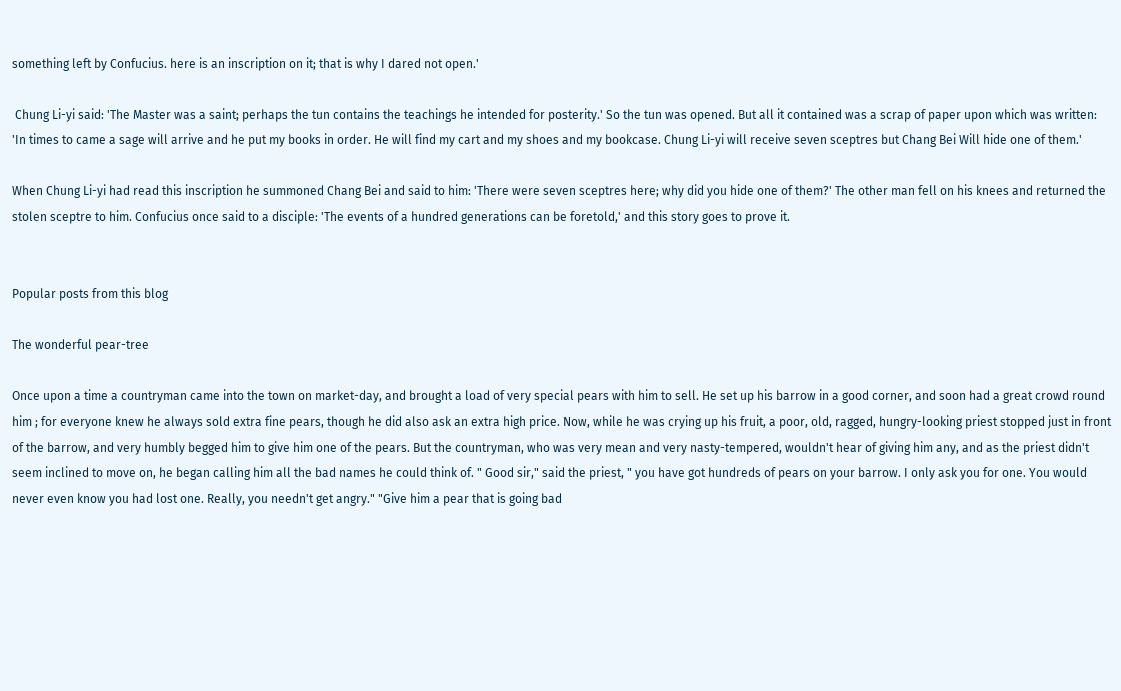something left by Confucius. here is an inscription on it; that is why I dared not open.'

 Chung Li-yi said: 'The Master was a saint; perhaps the tun contains the teachings he intended for posterity.' So the tun was opened. But all it contained was a scrap of paper upon which was written: 'In times to came a sage will arrive and he put my books in order. He will find my cart and my shoes and my bookcase. Chung Li-yi will receive seven sceptres but Chang Bei Will hide one of them.'

When Chung Li-yi had read this inscription he summoned Chang Bei and said to him: 'There were seven sceptres here; why did you hide one of them?' The other man fell on his knees and returned the stolen sceptre to him. Confucius once said to a disciple: 'The events of a hundred generations can be foretold,' and this story goes to prove it.


Popular posts from this blog

The wonderful pear-tree

Once upon a time a countryman came into the town on market-day, and brought a load of very special pears with him to sell. He set up his barrow in a good corner, and soon had a great crowd round him ; for everyone knew he always sold extra fine pears, though he did also ask an extra high price. Now, while he was crying up his fruit, a poor, old, ragged, hungry-looking priest stopped just in front of the barrow, and very humbly begged him to give him one of the pears. But the countryman, who was very mean and very nasty-tempered, wouldn't hear of giving him any, and as the priest didn't seem inclined to move on, he began calling him all the bad names he could think of. " Good sir," said the priest, " you have got hundreds of pears on your barrow. I only ask you for one. You would never even know you had lost one. Really, you needn't get angry." "Give him a pear that is going bad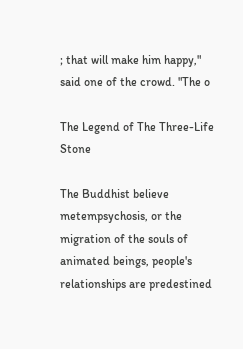; that will make him happy," said one of the crowd. "The o

The Legend of The Three-Life Stone

The Buddhist believe metempsychosis, or the migration of the souls of animated beings, people's relationships are predestined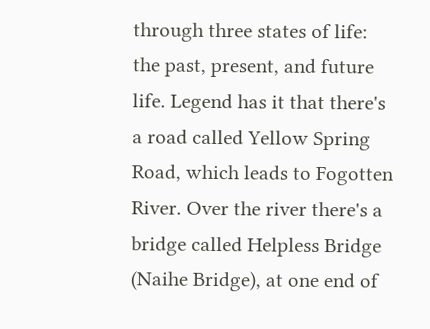through three states of life: the past, present, and future life. Legend has it that there's a road called Yellow Spring Road, which leads to Fogotten River. Over the river there's a bridge called Helpless Bridge (Naihe Bridge), at one end of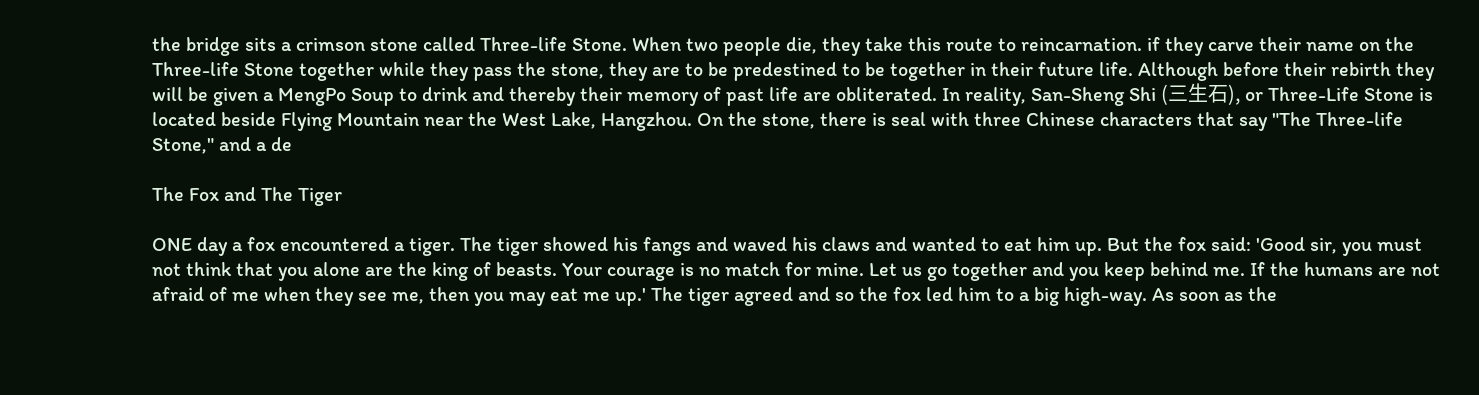the bridge sits a crimson stone called Three-life Stone. When two people die, they take this route to reincarnation. if they carve their name on the Three-life Stone together while they pass the stone, they are to be predestined to be together in their future life. Although before their rebirth they will be given a MengPo Soup to drink and thereby their memory of past life are obliterated. In reality, San-Sheng Shi (三生石), or Three-Life Stone is located beside Flying Mountain near the West Lake, Hangzhou. On the stone, there is seal with three Chinese characters that say "The Three-life Stone," and a de

The Fox and The Tiger

ONE day a fox encountered a tiger. The tiger showed his fangs and waved his claws and wanted to eat him up. But the fox said: 'Good sir, you must not think that you alone are the king of beasts. Your courage is no match for mine. Let us go together and you keep behind me. If the humans are not afraid of me when they see me, then you may eat me up.' The tiger agreed and so the fox led him to a big high-way. As soon as the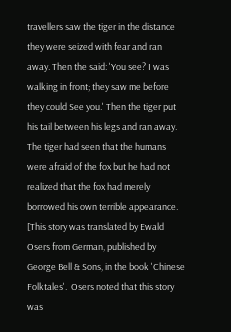travellers saw the tiger in the distance they were seized with fear and ran away. Then the said: 'You see? I was walking in front; they saw me before they could See you.' Then the tiger put his tail between his legs and ran away. The tiger had seen that the humans were afraid of the fox but he had not realized that the fox had merely borrowed his own terrible appearance. [This story was translated by Ewald Osers from German, published by George Bell & Sons, in the book 'Chinese Folktales'.  Osers noted that this story was